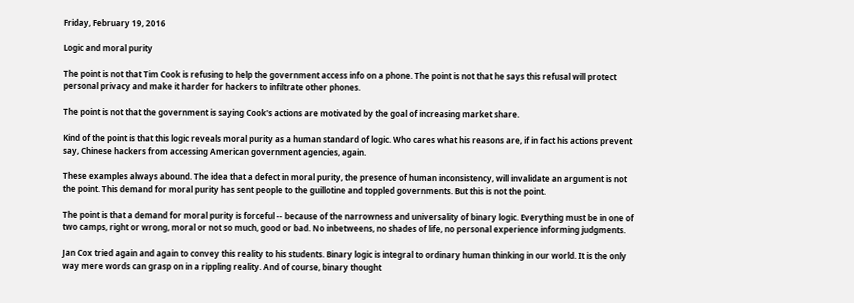Friday, February 19, 2016

Logic and moral purity

The point is not that Tim Cook is refusing to help the government access info on a phone. The point is not that he says this refusal will protect personal privacy and make it harder for hackers to infiltrate other phones.

The point is not that the government is saying Cook's actions are motivated by the goal of increasing market share.

Kind of the point is that this logic reveals moral purity as a human standard of logic. Who cares what his reasons are, if in fact his actions prevent say, Chinese hackers from accessing American government agencies, again.

These examples always abound. The idea that a defect in moral purity, the presence of human inconsistency, will invalidate an argument is not the point. This demand for moral purity has sent people to the guillotine and toppled governments. But this is not the point.

The point is that a demand for moral purity is forceful -- because of the narrowness and universality of binary logic. Everything must be in one of two camps, right or wrong, moral or not so much, good or bad. No inbetweens, no shades of life, no personal experience informing judgments.

Jan Cox tried again and again to convey this reality to his students. Binary logic is integral to ordinary human thinking in our world. It is the only way mere words can grasp on in a rippling reality. And of course, binary thought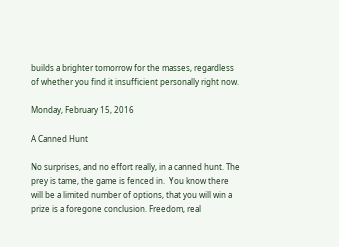builds a brighter tomorrow for the masses, regardless of whether you find it insufficient personally right now.

Monday, February 15, 2016

A Canned Hunt

No surprises, and no effort really, in a canned hunt. The prey is tame, the game is fenced in.  You know there will be a limited number of options, that you will win a prize is a foregone conclusion. Freedom, real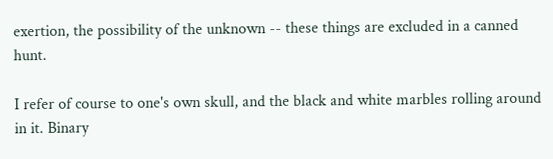exertion, the possibility of the unknown -- these things are excluded in a canned hunt.

I refer of course to one's own skull, and the black and white marbles rolling around in it. Binary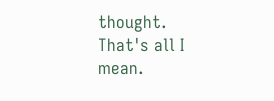thought. That's all I mean.